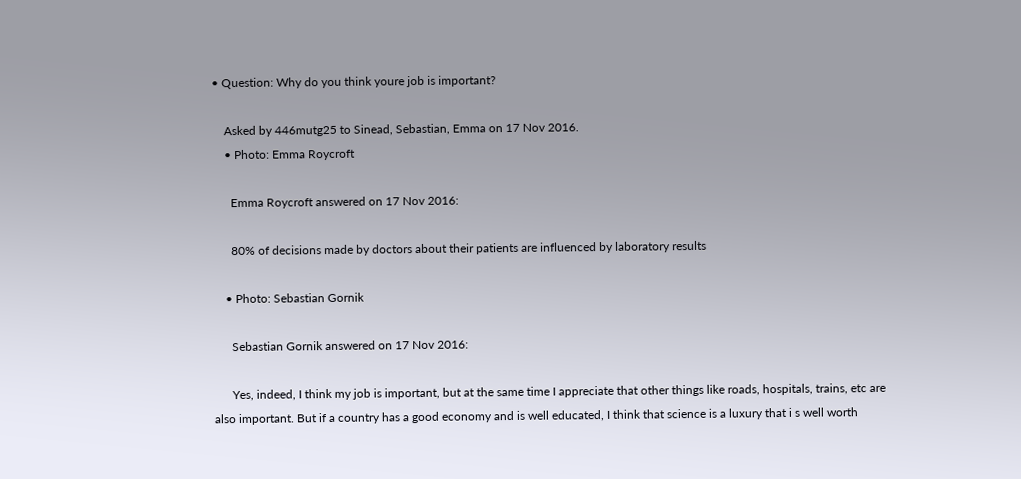• Question: Why do you think youre job is important?

    Asked by 446mutg25 to Sinead, Sebastian, Emma on 17 Nov 2016.
    • Photo: Emma Roycroft

      Emma Roycroft answered on 17 Nov 2016:

      80% of decisions made by doctors about their patients are influenced by laboratory results

    • Photo: Sebastian Gornik

      Sebastian Gornik answered on 17 Nov 2016:

      Yes, indeed, I think my job is important, but at the same time I appreciate that other things like roads, hospitals, trains, etc are also important. But if a country has a good economy and is well educated, I think that science is a luxury that i s well worth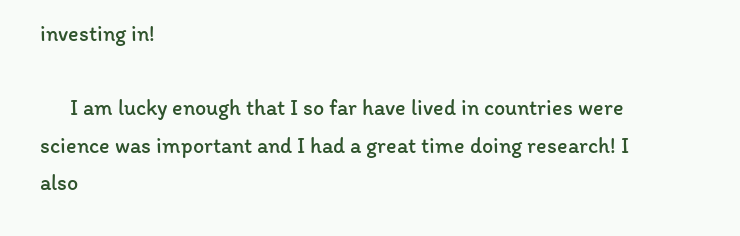investing in!

      I am lucky enough that I so far have lived in countries were science was important and I had a great time doing research! I also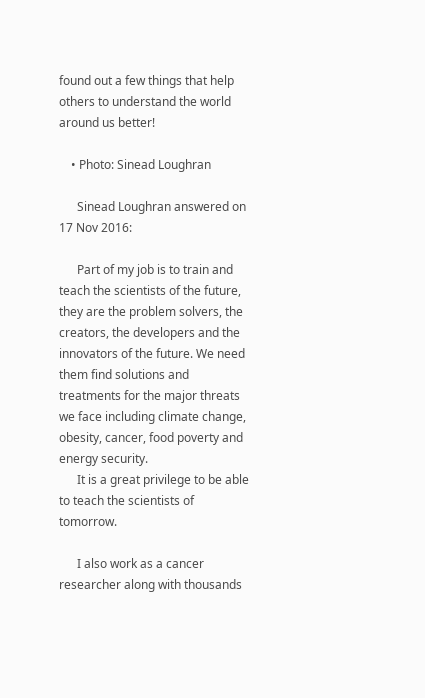found out a few things that help others to understand the world around us better!

    • Photo: Sinead Loughran

      Sinead Loughran answered on 17 Nov 2016:

      Part of my job is to train and teach the scientists of the future, they are the problem solvers, the creators, the developers and the innovators of the future. We need them find solutions and treatments for the major threats we face including climate change, obesity, cancer, food poverty and energy security.
      It is a great privilege to be able to teach the scientists of tomorrow.

      I also work as a cancer researcher along with thousands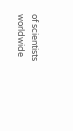of scientists worldwide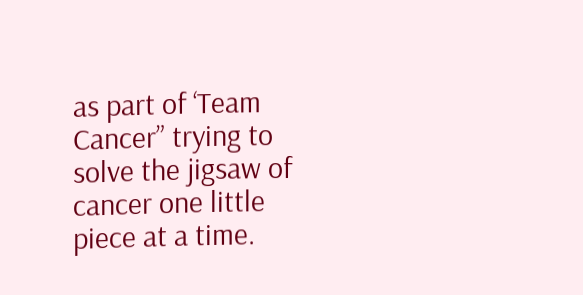as part of ‘Team Cancer” trying to solve the jigsaw of cancer one little piece at a time.